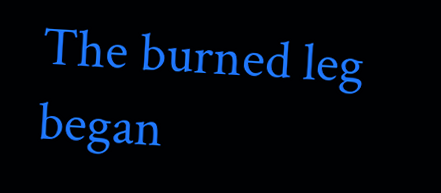The burned leg began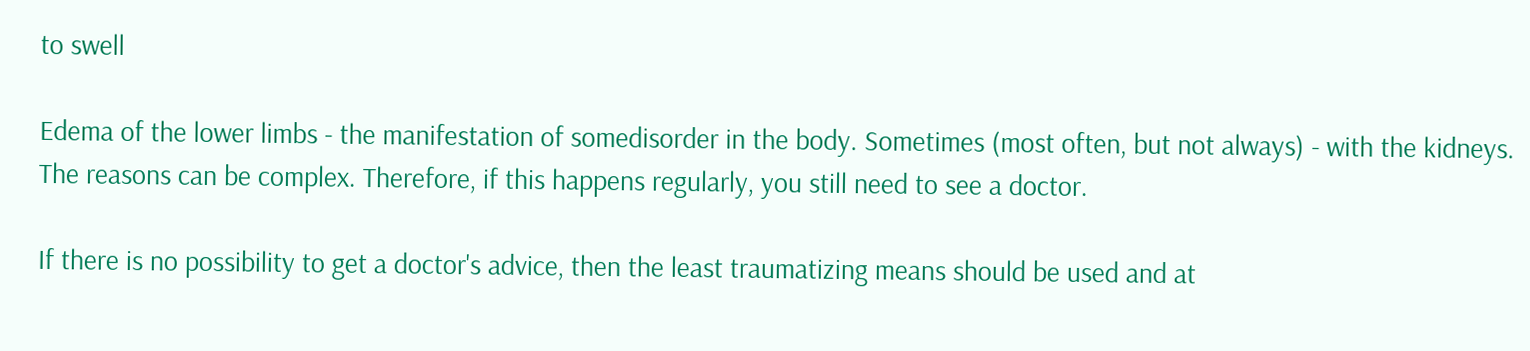to swell

Edema of the lower limbs - the manifestation of somedisorder in the body. Sometimes (most often, but not always) - with the kidneys. The reasons can be complex. Therefore, if this happens regularly, you still need to see a doctor.

If there is no possibility to get a doctor's advice, then the least traumatizing means should be used and at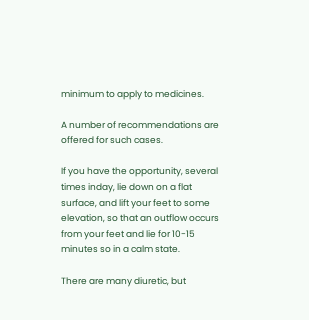minimum to apply to medicines.

A number of recommendations are offered for such cases.

If you have the opportunity, several times inday, lie down on a flat surface, and lift your feet to some elevation, so that an outflow occurs from your feet and lie for 10-15 minutes so in a calm state.

There are many diuretic, but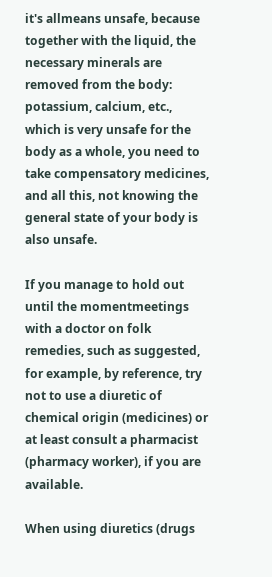it's allmeans unsafe, because together with the liquid, the necessary minerals are removed from the body: potassium, calcium, etc., which is very unsafe for the body as a whole, you need to take compensatory medicines, and all this, not knowing the general state of your body is also unsafe.

If you manage to hold out until the momentmeetings with a doctor on folk remedies, such as suggested, for example, by reference, try not to use a diuretic of chemical origin (medicines) or at least consult a pharmacist (pharmacy worker), if you are available.

When using diuretics (drugs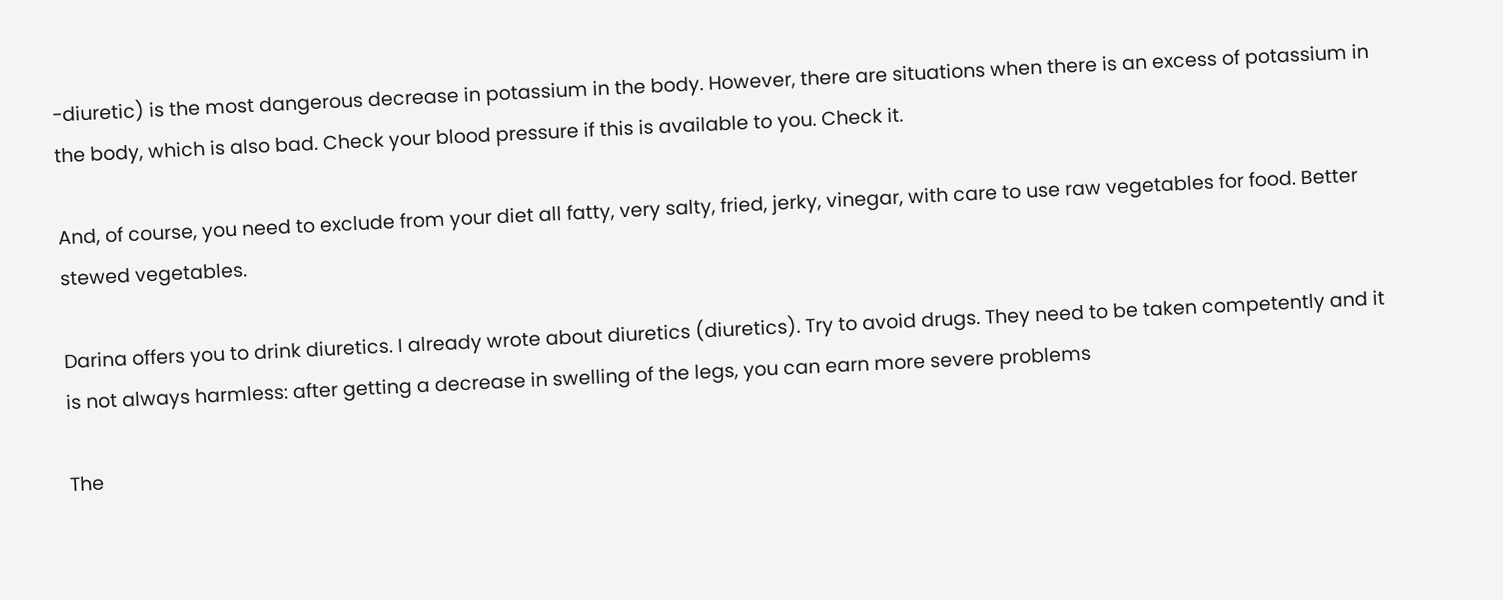-diuretic) is the most dangerous decrease in potassium in the body. However, there are situations when there is an excess of potassium in the body, which is also bad. Check your blood pressure if this is available to you. Check it.

And, of course, you need to exclude from your diet all fatty, very salty, fried, jerky, vinegar, with care to use raw vegetables for food. Better stewed vegetables.

Darina offers you to drink diuretics. I already wrote about diuretics (diuretics). Try to avoid drugs. They need to be taken competently and it is not always harmless: after getting a decrease in swelling of the legs, you can earn more severe problems

The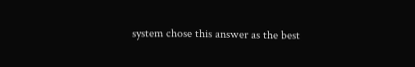system chose this answer as the best